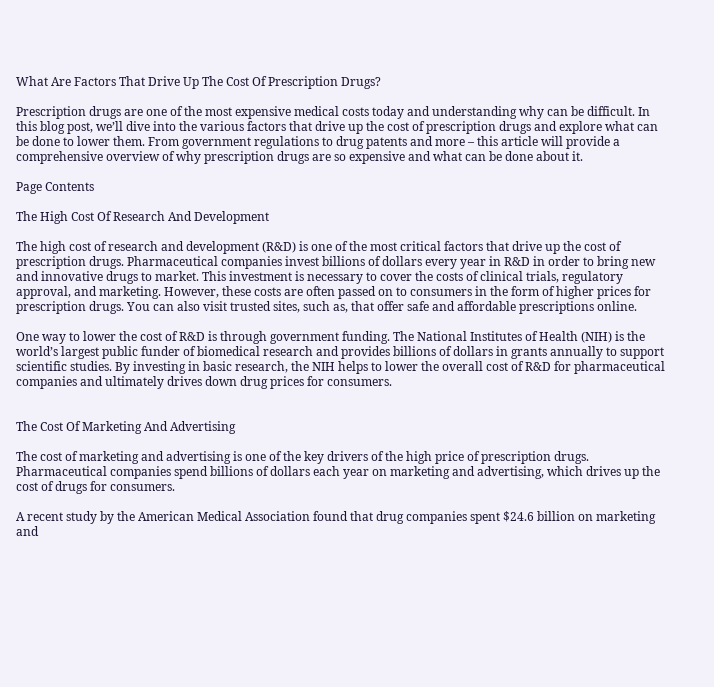What Are Factors That Drive Up The Cost Of Prescription Drugs?

Prescription drugs are one of the most expensive medical costs today and understanding why can be difficult. In this blog post, we’ll dive into the various factors that drive up the cost of prescription drugs and explore what can be done to lower them. From government regulations to drug patents and more – this article will provide a comprehensive overview of why prescription drugs are so expensive and what can be done about it.

Page Contents

The High Cost Of Research And Development

The high cost of research and development (R&D) is one of the most critical factors that drive up the cost of prescription drugs. Pharmaceutical companies invest billions of dollars every year in R&D in order to bring new and innovative drugs to market. This investment is necessary to cover the costs of clinical trials, regulatory approval, and marketing. However, these costs are often passed on to consumers in the form of higher prices for prescription drugs. You can also visit trusted sites, such as, that offer safe and affordable prescriptions online.

One way to lower the cost of R&D is through government funding. The National Institutes of Health (NIH) is the world’s largest public funder of biomedical research and provides billions of dollars in grants annually to support scientific studies. By investing in basic research, the NIH helps to lower the overall cost of R&D for pharmaceutical companies and ultimately drives down drug prices for consumers.


The Cost Of Marketing And Advertising

The cost of marketing and advertising is one of the key drivers of the high price of prescription drugs. Pharmaceutical companies spend billions of dollars each year on marketing and advertising, which drives up the cost of drugs for consumers.

A recent study by the American Medical Association found that drug companies spent $24.6 billion on marketing and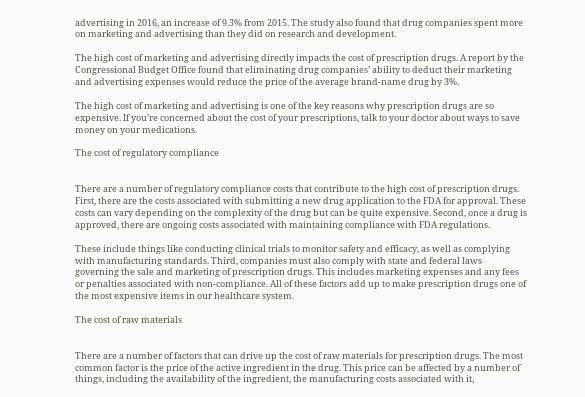advertising in 2016, an increase of 9.3% from 2015. The study also found that drug companies spent more on marketing and advertising than they did on research and development.

The high cost of marketing and advertising directly impacts the cost of prescription drugs. A report by the Congressional Budget Office found that eliminating drug companies’ ability to deduct their marketing and advertising expenses would reduce the price of the average brand-name drug by 3%.

The high cost of marketing and advertising is one of the key reasons why prescription drugs are so expensive. If you’re concerned about the cost of your prescriptions, talk to your doctor about ways to save money on your medications.

The cost of regulatory compliance


There are a number of regulatory compliance costs that contribute to the high cost of prescription drugs. First, there are the costs associated with submitting a new drug application to the FDA for approval. These costs can vary depending on the complexity of the drug but can be quite expensive. Second, once a drug is approved, there are ongoing costs associated with maintaining compliance with FDA regulations.

These include things like conducting clinical trials to monitor safety and efficacy, as well as complying with manufacturing standards. Third, companies must also comply with state and federal laws governing the sale and marketing of prescription drugs. This includes marketing expenses and any fees or penalties associated with non-compliance. All of these factors add up to make prescription drugs one of the most expensive items in our healthcare system.

The cost of raw materials


There are a number of factors that can drive up the cost of raw materials for prescription drugs. The most common factor is the price of the active ingredient in the drug. This price can be affected by a number of things, including the availability of the ingredient, the manufacturing costs associated with it,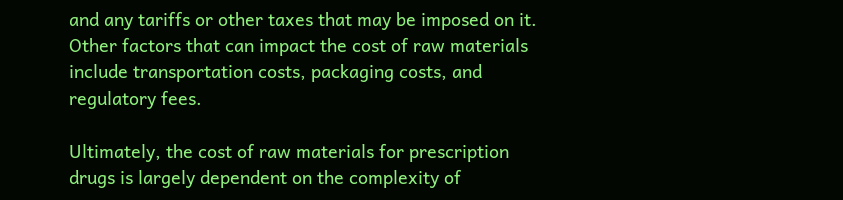and any tariffs or other taxes that may be imposed on it. Other factors that can impact the cost of raw materials include transportation costs, packaging costs, and regulatory fees.

Ultimately, the cost of raw materials for prescription drugs is largely dependent on the complexity of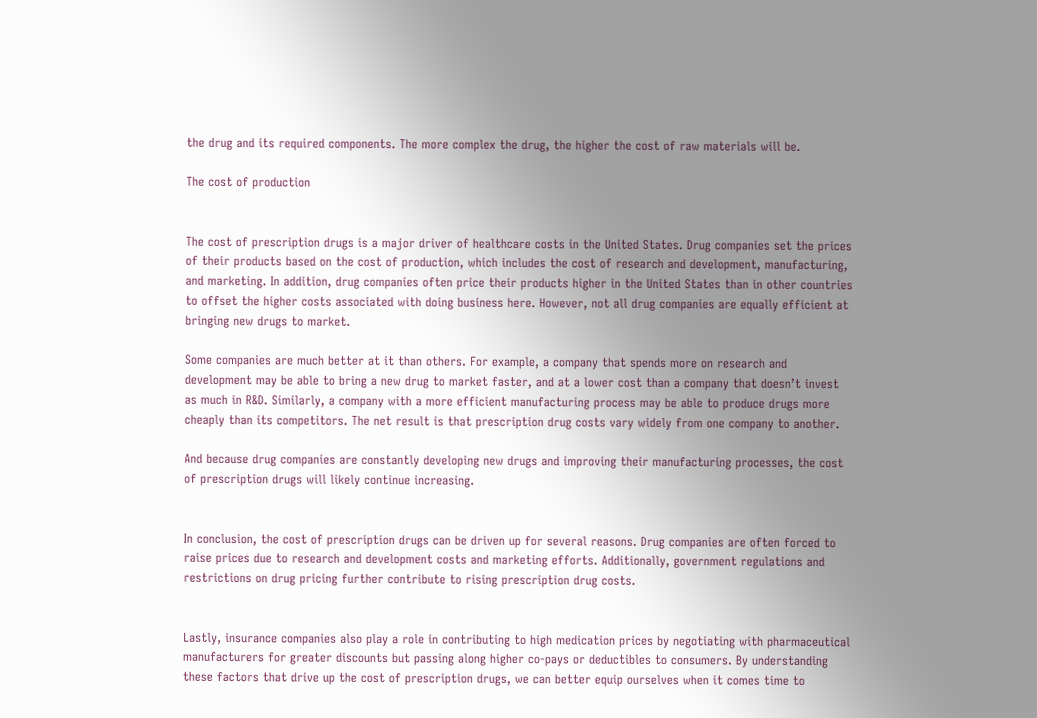the drug and its required components. The more complex the drug, the higher the cost of raw materials will be.

The cost of production


The cost of prescription drugs is a major driver of healthcare costs in the United States. Drug companies set the prices of their products based on the cost of production, which includes the cost of research and development, manufacturing, and marketing. In addition, drug companies often price their products higher in the United States than in other countries to offset the higher costs associated with doing business here. However, not all drug companies are equally efficient at bringing new drugs to market.

Some companies are much better at it than others. For example, a company that spends more on research and development may be able to bring a new drug to market faster, and at a lower cost than a company that doesn’t invest as much in R&D. Similarly, a company with a more efficient manufacturing process may be able to produce drugs more cheaply than its competitors. The net result is that prescription drug costs vary widely from one company to another.

And because drug companies are constantly developing new drugs and improving their manufacturing processes, the cost of prescription drugs will likely continue increasing.


In conclusion, the cost of prescription drugs can be driven up for several reasons. Drug companies are often forced to raise prices due to research and development costs and marketing efforts. Additionally, government regulations and restrictions on drug pricing further contribute to rising prescription drug costs.


Lastly, insurance companies also play a role in contributing to high medication prices by negotiating with pharmaceutical manufacturers for greater discounts but passing along higher co-pays or deductibles to consumers. By understanding these factors that drive up the cost of prescription drugs, we can better equip ourselves when it comes time to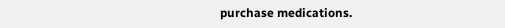purchase medications.